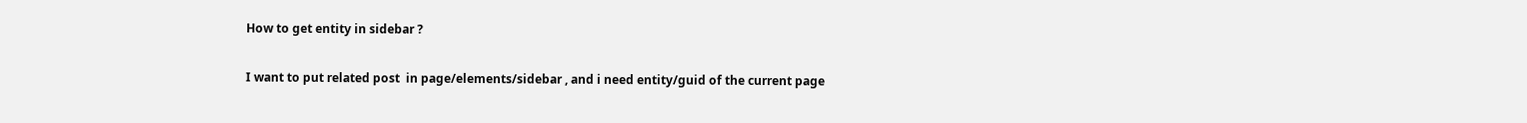How to get entity in sidebar ?

I want to put related post  in page/elements/sidebar , and i need entity/guid of the current page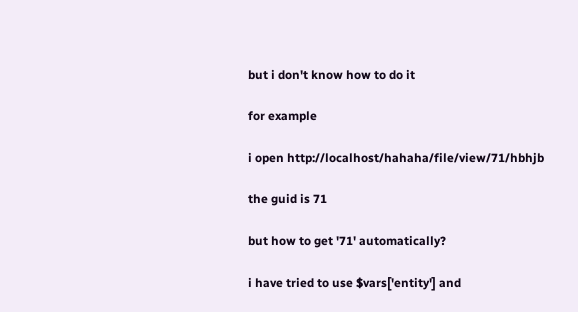but i don't know how to do it

for example

i open http://localhost/hahaha/file/view/71/hbhjb

the guid is 71

but how to get '71' automatically?

i have tried to use $vars['entity'] and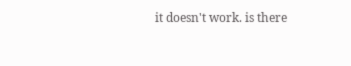it doesn't work. is there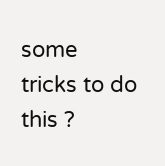some tricks to do this ?